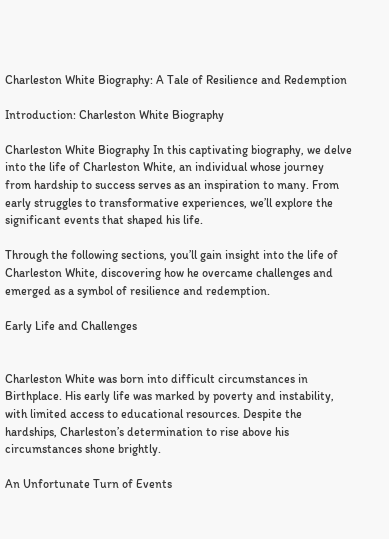Charleston White Biography: A Tale of Resilience and Redemption

Introduction: Charleston White Biography

Charleston White Biography In this captivating biography, we delve into the life of Charleston White, an individual whose journey from hardship to success serves as an inspiration to many. From early struggles to transformative experiences, we’ll explore the significant events that shaped his life.

Through the following sections, you’ll gain insight into the life of Charleston White, discovering how he overcame challenges and emerged as a symbol of resilience and redemption.

Early Life and Challenges


Charleston White was born into difficult circumstances in Birthplace. His early life was marked by poverty and instability, with limited access to educational resources. Despite the hardships, Charleston’s determination to rise above his circumstances shone brightly.

An Unfortunate Turn of Events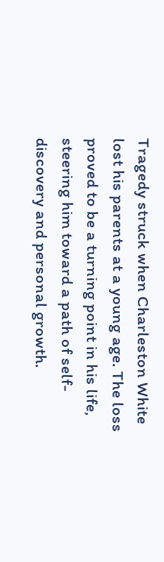Tragedy struck when Charleston White lost his parents at a young age. The loss proved to be a turning point in his life, steering him toward a path of self-discovery and personal growth.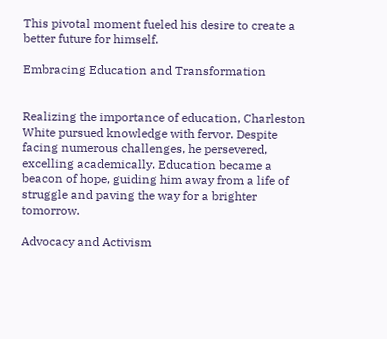This pivotal moment fueled his desire to create a better future for himself.

Embracing Education and Transformation


Realizing the importance of education, Charleston White pursued knowledge with fervor. Despite facing numerous challenges, he persevered, excelling academically. Education became a beacon of hope, guiding him away from a life of struggle and paving the way for a brighter tomorrow.

Advocacy and Activism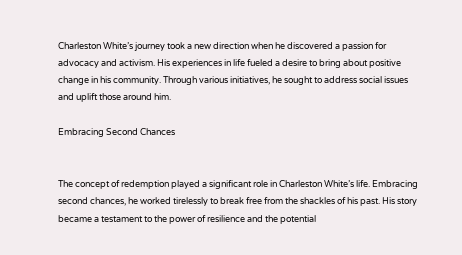Charleston White’s journey took a new direction when he discovered a passion for advocacy and activism. His experiences in life fueled a desire to bring about positive change in his community. Through various initiatives, he sought to address social issues and uplift those around him.

Embracing Second Chances


The concept of redemption played a significant role in Charleston White’s life. Embracing second chances, he worked tirelessly to break free from the shackles of his past. His story became a testament to the power of resilience and the potential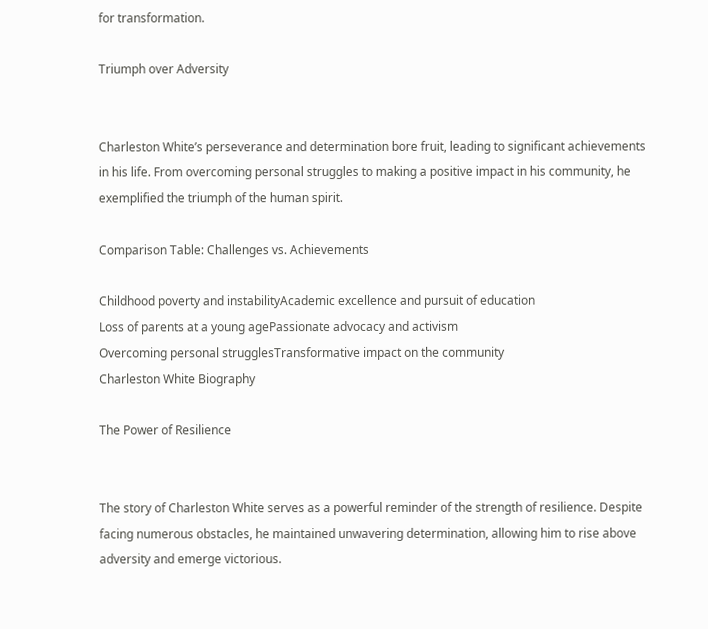for transformation.

Triumph over Adversity


Charleston White’s perseverance and determination bore fruit, leading to significant achievements in his life. From overcoming personal struggles to making a positive impact in his community, he exemplified the triumph of the human spirit.

Comparison Table: Challenges vs. Achievements

Childhood poverty and instabilityAcademic excellence and pursuit of education
Loss of parents at a young agePassionate advocacy and activism
Overcoming personal strugglesTransformative impact on the community
Charleston White Biography

The Power of Resilience


The story of Charleston White serves as a powerful reminder of the strength of resilience. Despite facing numerous obstacles, he maintained unwavering determination, allowing him to rise above adversity and emerge victorious.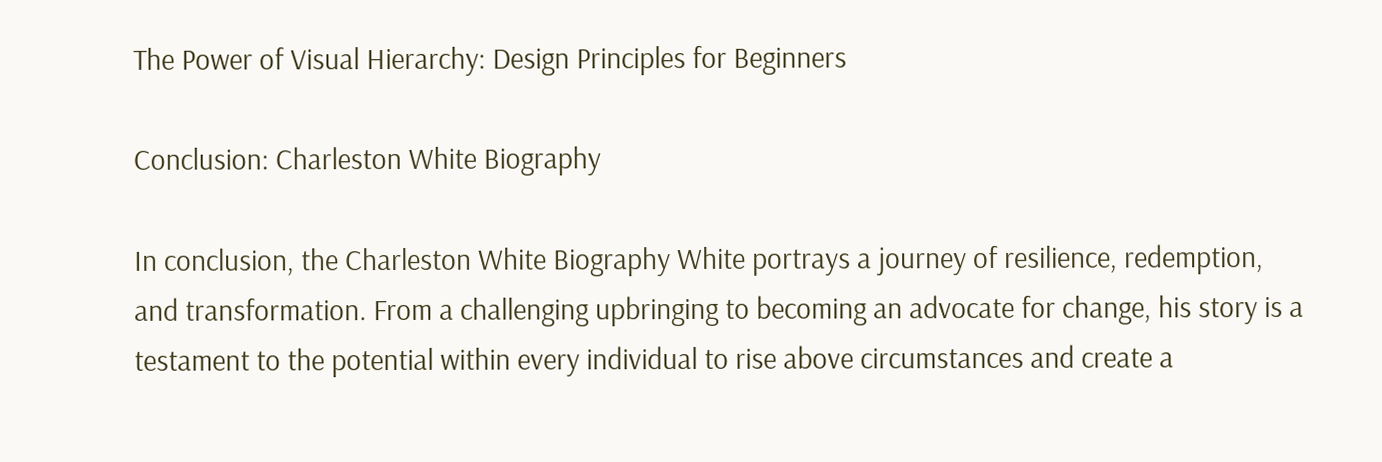The Power of Visual Hierarchy: Design Principles for Beginners

Conclusion: Charleston White Biography

In conclusion, the Charleston White Biography White portrays a journey of resilience, redemption, and transformation. From a challenging upbringing to becoming an advocate for change, his story is a testament to the potential within every individual to rise above circumstances and create a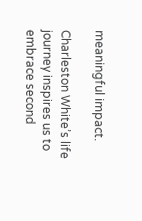meaningful impact.

Charleston White’s life journey inspires us to embrace second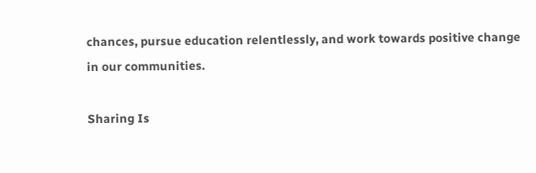chances, pursue education relentlessly, and work towards positive change in our communities.

Sharing Is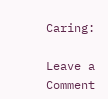Caring:

Leave a Comment